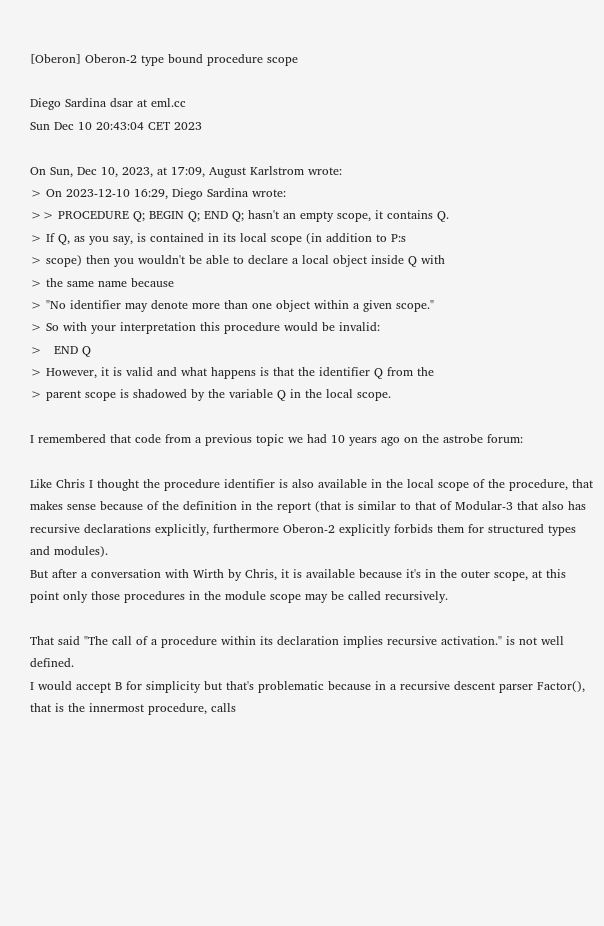[Oberon] Oberon-2 type bound procedure scope

Diego Sardina dsar at eml.cc
Sun Dec 10 20:43:04 CET 2023

On Sun, Dec 10, 2023, at 17:09, August Karlstrom wrote:
> On 2023-12-10 16:29, Diego Sardina wrote:
>> PROCEDURE Q; BEGIN Q; END Q; hasn't an empty scope, it contains Q.
> If Q, as you say, is contained in its local scope (in addition to P:s
> scope) then you wouldn't be able to declare a local object inside Q with
> the same name because
> "No identifier may denote more than one object within a given scope."
> So with your interpretation this procedure would be invalid:
>   END Q
> However, it is valid and what happens is that the identifier Q from the
> parent scope is shadowed by the variable Q in the local scope.

I remembered that code from a previous topic we had 10 years ago on the astrobe forum:

Like Chris I thought the procedure identifier is also available in the local scope of the procedure, that makes sense because of the definition in the report (that is similar to that of Modular-3 that also has recursive declarations explicitly, furthermore Oberon-2 explicitly forbids them for structured types and modules).
But after a conversation with Wirth by Chris, it is available because it's in the outer scope, at this point only those procedures in the module scope may be called recursively.

That said "The call of a procedure within its declaration implies recursive activation." is not well defined.
I would accept B for simplicity but that's problematic because in a recursive descent parser Factor(), that is the innermost procedure, calls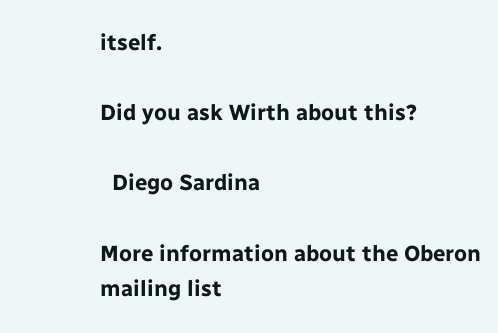itself.

Did you ask Wirth about this?

  Diego Sardina

More information about the Oberon mailing list